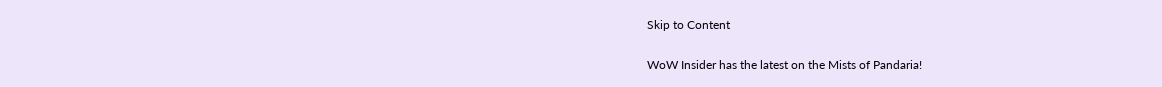Skip to Content

WoW Insider has the latest on the Mists of Pandaria!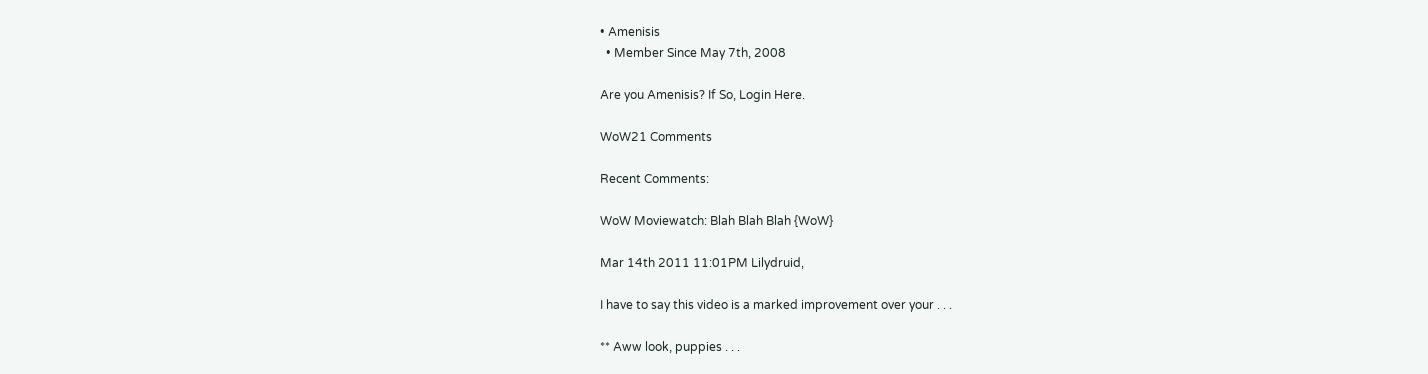• Amenisis
  • Member Since May 7th, 2008

Are you Amenisis? If So, Login Here.

WoW21 Comments

Recent Comments:

WoW Moviewatch: Blah Blah Blah {WoW}

Mar 14th 2011 11:01PM Lilydruid,

I have to say this video is a marked improvement over your . . .

** Aww look, puppies . . .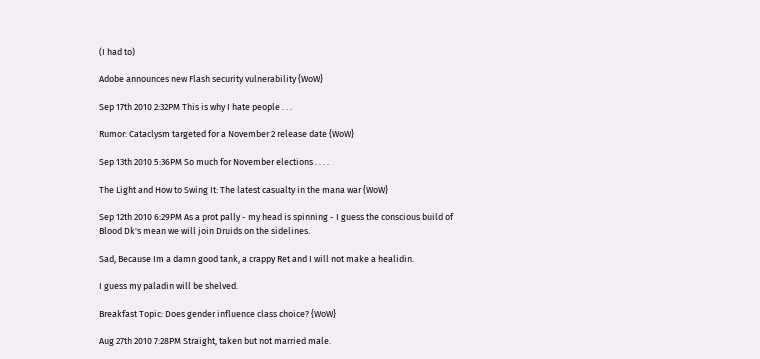(I had to)

Adobe announces new Flash security vulnerability {WoW}

Sep 17th 2010 2:32PM This is why I hate people . . .

Rumor: Cataclysm targeted for a November 2 release date {WoW}

Sep 13th 2010 5:36PM So much for November elections . . . .

The Light and How to Swing It: The latest casualty in the mana war {WoW}

Sep 12th 2010 6:29PM As a prot pally - my head is spinning - I guess the conscious build of Blood Dk's mean we will join Druids on the sidelines.

Sad, Because Im a damn good tank, a crappy Ret and I will not make a healidin.

I guess my paladin will be shelved.

Breakfast Topic: Does gender influence class choice? {WoW}

Aug 27th 2010 7:28PM Straight, taken but not married male.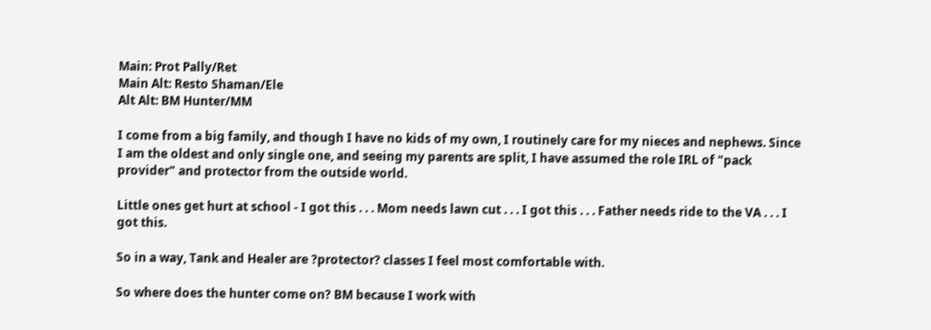Main: Prot Pally/Ret
Main Alt: Resto Shaman/Ele
Alt Alt: BM Hunter/MM

I come from a big family, and though I have no kids of my own, I routinely care for my nieces and nephews. Since I am the oldest and only single one, and seeing my parents are split, I have assumed the role IRL of "pack provider" and protector from the outside world.

Little ones get hurt at school - I got this . . . Mom needs lawn cut . . . I got this . . . Father needs ride to the VA . . . I got this.

So in a way, Tank and Healer are ?protector? classes I feel most comfortable with.

So where does the hunter come on? BM because I work with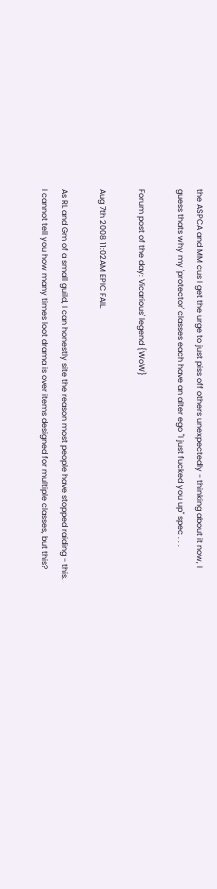the ASPCA and MM cus I get the urge to just piss off others unexpectedly - thinking about it now, I guess thats why my 'protector' classes each have an alter ego "I just fucked you up" spec . . .

Forum post of the day: Vicarious' legend {WoW}

Aug 7th 2008 11:02AM EPIC FAIL.

As RL and Gm of a small guild, I can honestly site the reason most people have stopped raiding - this. I cannot tell you how many times loot drama is over items designed for multiple classes, but this?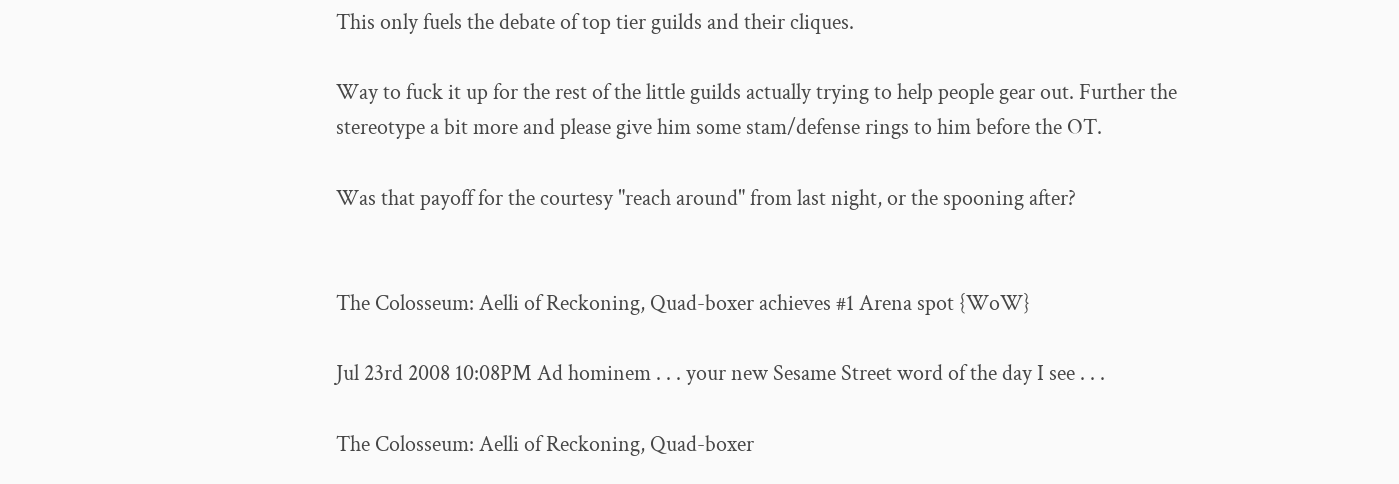This only fuels the debate of top tier guilds and their cliques.

Way to fuck it up for the rest of the little guilds actually trying to help people gear out. Further the stereotype a bit more and please give him some stam/defense rings to him before the OT.

Was that payoff for the courtesy "reach around" from last night, or the spooning after?


The Colosseum: Aelli of Reckoning, Quad-boxer achieves #1 Arena spot {WoW}

Jul 23rd 2008 10:08PM Ad hominem . . . your new Sesame Street word of the day I see . . .

The Colosseum: Aelli of Reckoning, Quad-boxer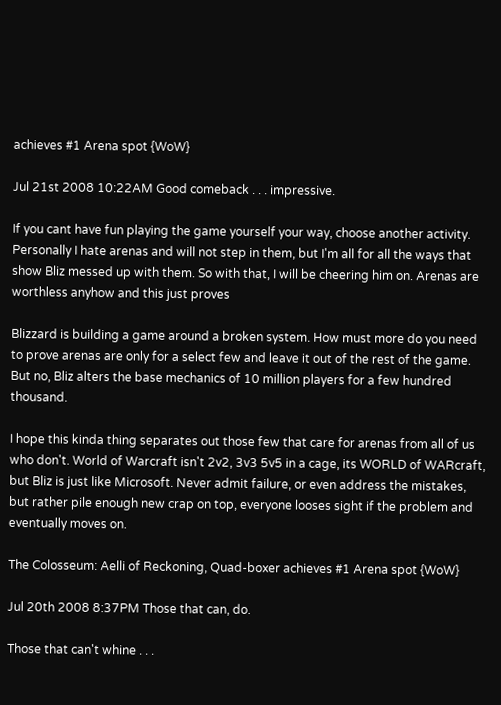achieves #1 Arena spot {WoW}

Jul 21st 2008 10:22AM Good comeback . . . impressive.

If you cant have fun playing the game yourself your way, choose another activity. Personally I hate arenas and will not step in them, but I'm all for all the ways that show Bliz messed up with them. So with that, I will be cheering him on. Arenas are worthless anyhow and this just proves

Blizzard is building a game around a broken system. How must more do you need to prove arenas are only for a select few and leave it out of the rest of the game. But no, Bliz alters the base mechanics of 10 million players for a few hundred thousand.

I hope this kinda thing separates out those few that care for arenas from all of us who don't. World of Warcraft isn't 2v2, 3v3 5v5 in a cage, its WORLD of WARcraft, but Bliz is just like Microsoft. Never admit failure, or even address the mistakes, but rather pile enough new crap on top, everyone looses sight if the problem and eventually moves on.

The Colosseum: Aelli of Reckoning, Quad-boxer achieves #1 Arena spot {WoW}

Jul 20th 2008 8:37PM Those that can, do.

Those that can't whine . . .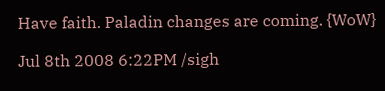Have faith. Paladin changes are coming. {WoW}

Jul 8th 2008 6:22PM /sigh